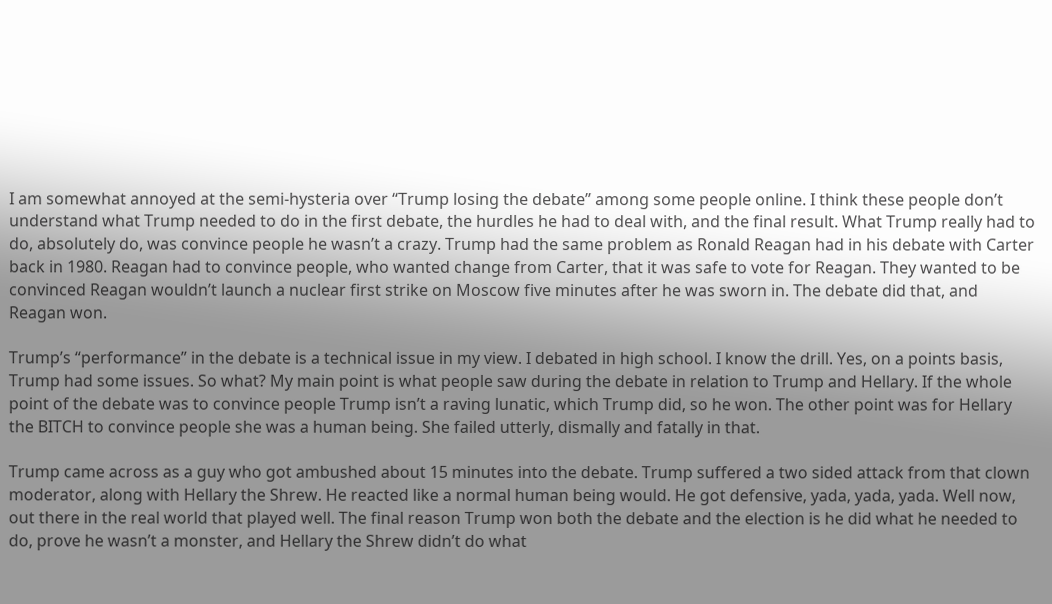I am somewhat annoyed at the semi-hysteria over “Trump losing the debate” among some people online. I think these people don’t understand what Trump needed to do in the first debate, the hurdles he had to deal with, and the final result. What Trump really had to do, absolutely do, was convince people he wasn’t a crazy. Trump had the same problem as Ronald Reagan had in his debate with Carter back in 1980. Reagan had to convince people, who wanted change from Carter, that it was safe to vote for Reagan. They wanted to be convinced Reagan wouldn’t launch a nuclear first strike on Moscow five minutes after he was sworn in. The debate did that, and Reagan won.

Trump’s “performance” in the debate is a technical issue in my view. I debated in high school. I know the drill. Yes, on a points basis, Trump had some issues. So what? My main point is what people saw during the debate in relation to Trump and Hellary. If the whole point of the debate was to convince people Trump isn’t a raving lunatic, which Trump did, so he won. The other point was for Hellary the BITCH to convince people she was a human being. She failed utterly, dismally and fatally in that.

Trump came across as a guy who got ambushed about 15 minutes into the debate. Trump suffered a two sided attack from that clown moderator, along with Hellary the Shrew. He reacted like a normal human being would. He got defensive, yada, yada, yada. Well now, out there in the real world that played well. The final reason Trump won both the debate and the election is he did what he needed to do, prove he wasn’t a monster, and Hellary the Shrew didn’t do what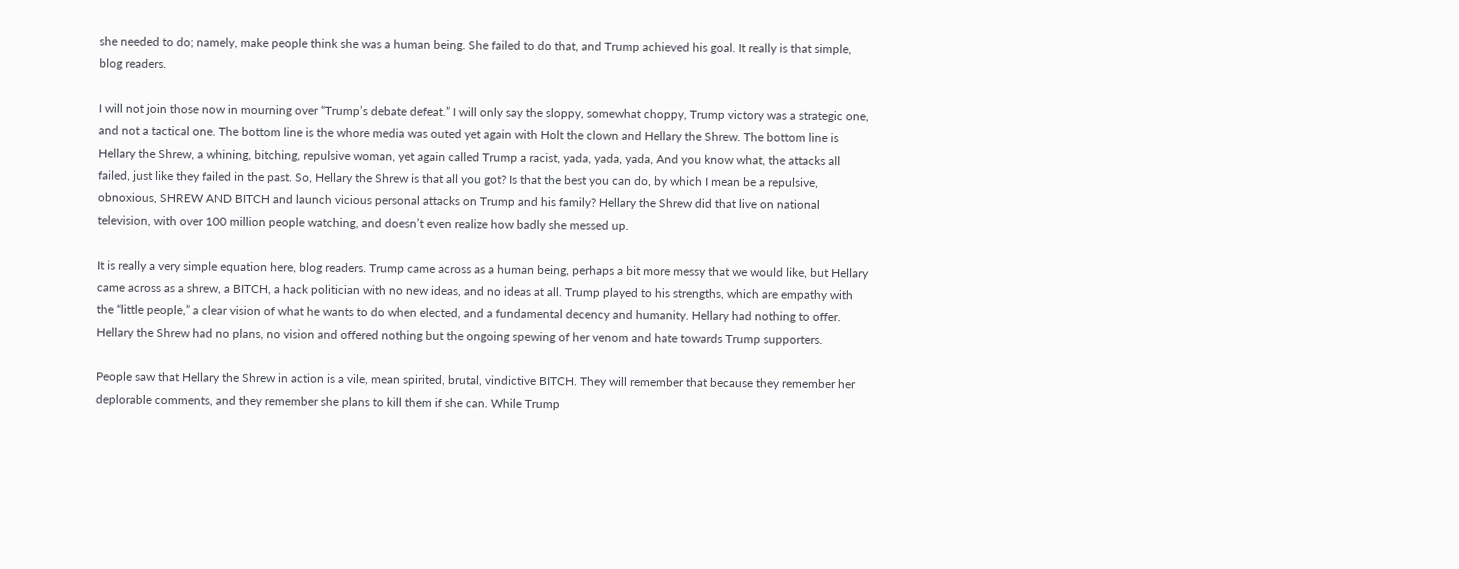she needed to do; namely, make people think she was a human being. She failed to do that, and Trump achieved his goal. It really is that simple, blog readers.

I will not join those now in mourning over “Trump’s debate defeat.” I will only say the sloppy, somewhat choppy, Trump victory was a strategic one, and not a tactical one. The bottom line is the whore media was outed yet again with Holt the clown and Hellary the Shrew. The bottom line is Hellary the Shrew, a whining, bitching, repulsive woman, yet again called Trump a racist, yada, yada, yada, And you know what, the attacks all failed, just like they failed in the past. So, Hellary the Shrew is that all you got? Is that the best you can do, by which I mean be a repulsive, obnoxious, SHREW AND BITCH and launch vicious personal attacks on Trump and his family? Hellary the Shrew did that live on national television, with over 100 million people watching, and doesn’t even realize how badly she messed up.

It is really a very simple equation here, blog readers. Trump came across as a human being, perhaps a bit more messy that we would like, but Hellary came across as a shrew, a BITCH, a hack politician with no new ideas, and no ideas at all. Trump played to his strengths, which are empathy with the “little people,” a clear vision of what he wants to do when elected, and a fundamental decency and humanity. Hellary had nothing to offer. Hellary the Shrew had no plans, no vision and offered nothing but the ongoing spewing of her venom and hate towards Trump supporters.

People saw that Hellary the Shrew in action is a vile, mean spirited, brutal, vindictive BITCH. They will remember that because they remember her deplorable comments, and they remember she plans to kill them if she can. While Trump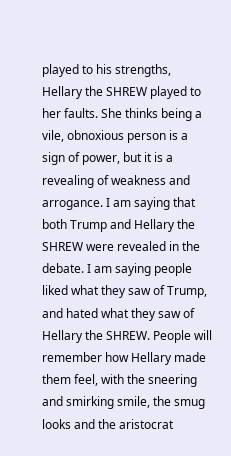played to his strengths, Hellary the SHREW played to her faults. She thinks being a vile, obnoxious person is a sign of power, but it is a revealing of weakness and arrogance. I am saying that both Trump and Hellary the SHREW were revealed in the debate. I am saying people liked what they saw of Trump, and hated what they saw of Hellary the SHREW. People will remember how Hellary made them feel, with the sneering and smirking smile, the smug looks and the aristocrat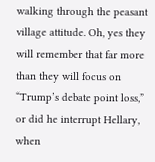walking through the peasant village attitude. Oh, yes they will remember that far more than they will focus on “Trump’s debate point loss,” or did he interrupt Hellary, when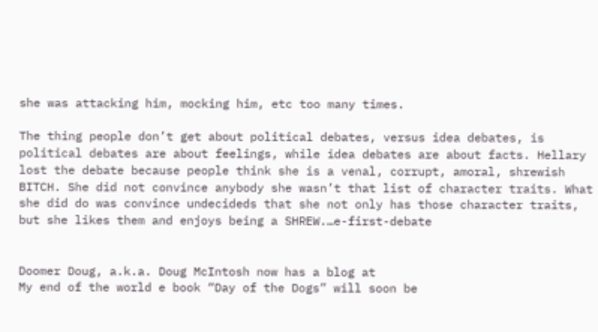she was attacking him, mocking him, etc too many times.

The thing people don’t get about political debates, versus idea debates, is political debates are about feelings, while idea debates are about facts. Hellary lost the debate because people think she is a venal, corrupt, amoral, shrewish BITCH. She did not convince anybody she wasn’t that list of character traits. What she did do was convince undecideds that she not only has those character traits, but she likes them and enjoys being a SHREW.…e-first-debate


Doomer Doug, a.k.a. Doug McIntosh now has a blog at
My end of the world e book “Day of the Dogs” will soon be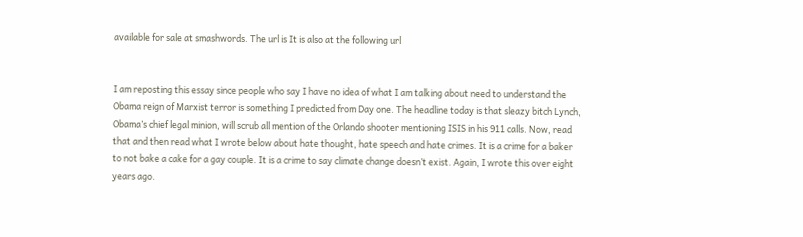available for sale at smashwords. The url is It is also at the following url


I am reposting this essay since people who say I have no idea of what I am talking about need to understand the Obama reign of Marxist terror is something I predicted from Day one. The headline today is that sleazy bitch Lynch, Obama’s chief legal minion, will scrub all mention of the Orlando shooter mentioning ISIS in his 911 calls. Now, read that and then read what I wrote below about hate thought, hate speech and hate crimes. It is a crime for a baker to not bake a cake for a gay couple. It is a crime to say climate change doesn’t exist. Again, I wrote this over eight years ago.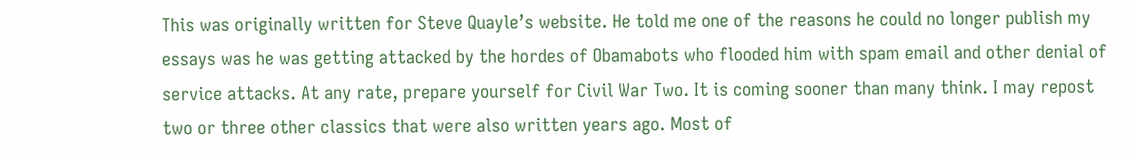This was originally written for Steve Quayle’s website. He told me one of the reasons he could no longer publish my essays was he was getting attacked by the hordes of Obamabots who flooded him with spam email and other denial of service attacks. At any rate, prepare yourself for Civil War Two. It is coming sooner than many think. I may repost two or three other classics that were also written years ago. Most of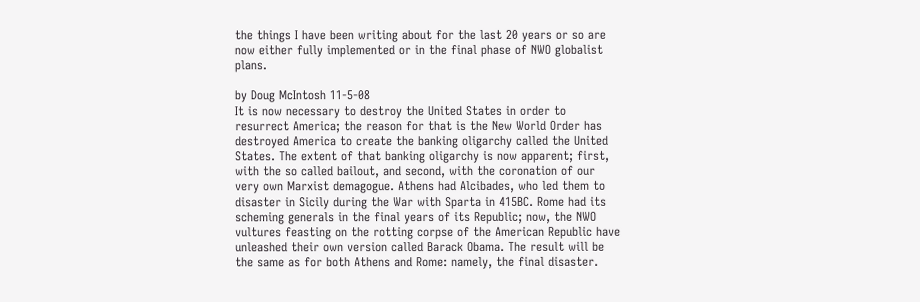the things I have been writing about for the last 20 years or so are now either fully implemented or in the final phase of NWO globalist plans.

by Doug McIntosh 11-5-08
It is now necessary to destroy the United States in order to resurrect America; the reason for that is the New World Order has destroyed America to create the banking oligarchy called the United States. The extent of that banking oligarchy is now apparent; first, with the so called bailout, and second, with the coronation of our very own Marxist demagogue. Athens had Alcibades, who led them to disaster in Sicily during the War with Sparta in 415BC. Rome had its scheming generals in the final years of its Republic; now, the NWO vultures feasting on the rotting corpse of the American Republic have unleashed their own version called Barack Obama. The result will be the same as for both Athens and Rome: namely, the final disaster.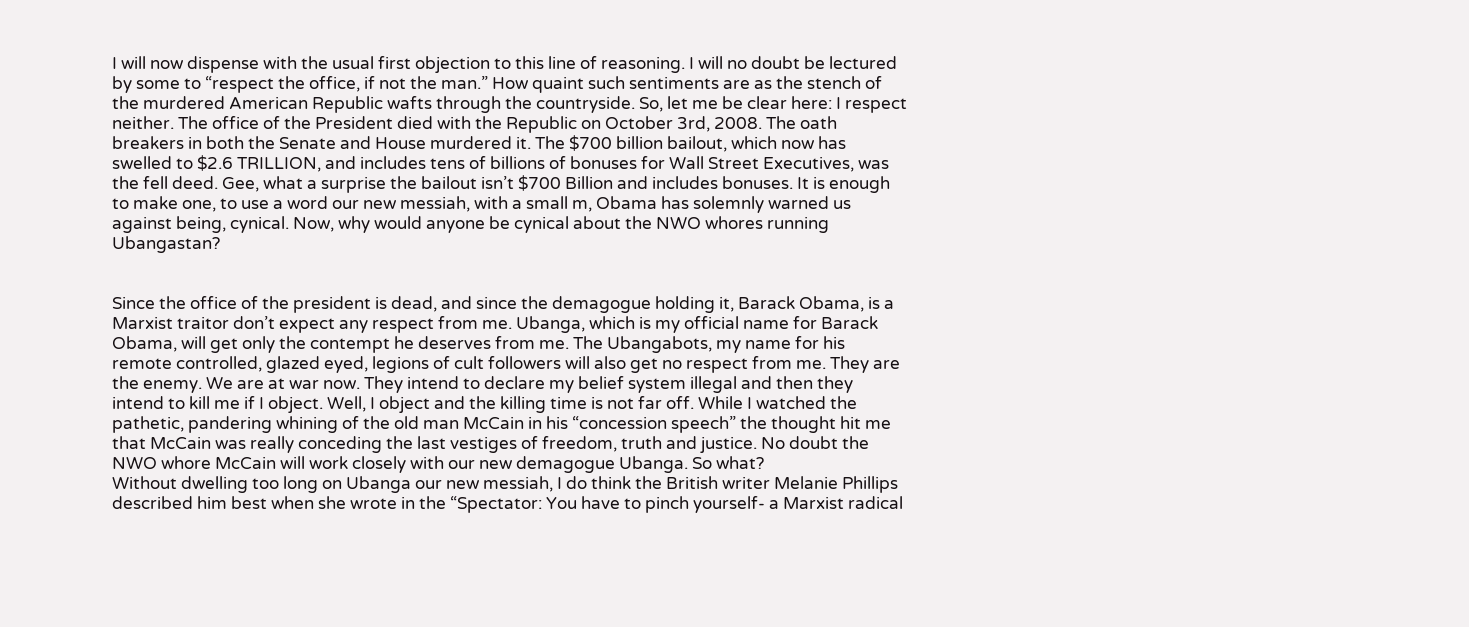I will now dispense with the usual first objection to this line of reasoning. I will no doubt be lectured by some to “respect the office, if not the man.” How quaint such sentiments are as the stench of the murdered American Republic wafts through the countryside. So, let me be clear here: I respect neither. The office of the President died with the Republic on October 3rd, 2008. The oath breakers in both the Senate and House murdered it. The $700 billion bailout, which now has swelled to $2.6 TRILLION, and includes tens of billions of bonuses for Wall Street Executives, was the fell deed. Gee, what a surprise the bailout isn’t $700 Billion and includes bonuses. It is enough to make one, to use a word our new messiah, with a small m, Obama has solemnly warned us against being, cynical. Now, why would anyone be cynical about the NWO whores running Ubangastan?


Since the office of the president is dead, and since the demagogue holding it, Barack Obama, is a Marxist traitor don’t expect any respect from me. Ubanga, which is my official name for Barack Obama, will get only the contempt he deserves from me. The Ubangabots, my name for his remote controlled, glazed eyed, legions of cult followers will also get no respect from me. They are the enemy. We are at war now. They intend to declare my belief system illegal and then they intend to kill me if I object. Well, I object and the killing time is not far off. While I watched the pathetic, pandering whining of the old man McCain in his “concession speech” the thought hit me that McCain was really conceding the last vestiges of freedom, truth and justice. No doubt the NWO whore McCain will work closely with our new demagogue Ubanga. So what?
Without dwelling too long on Ubanga our new messiah, I do think the British writer Melanie Phillips described him best when she wrote in the “Spectator: You have to pinch yourself- a Marxist radical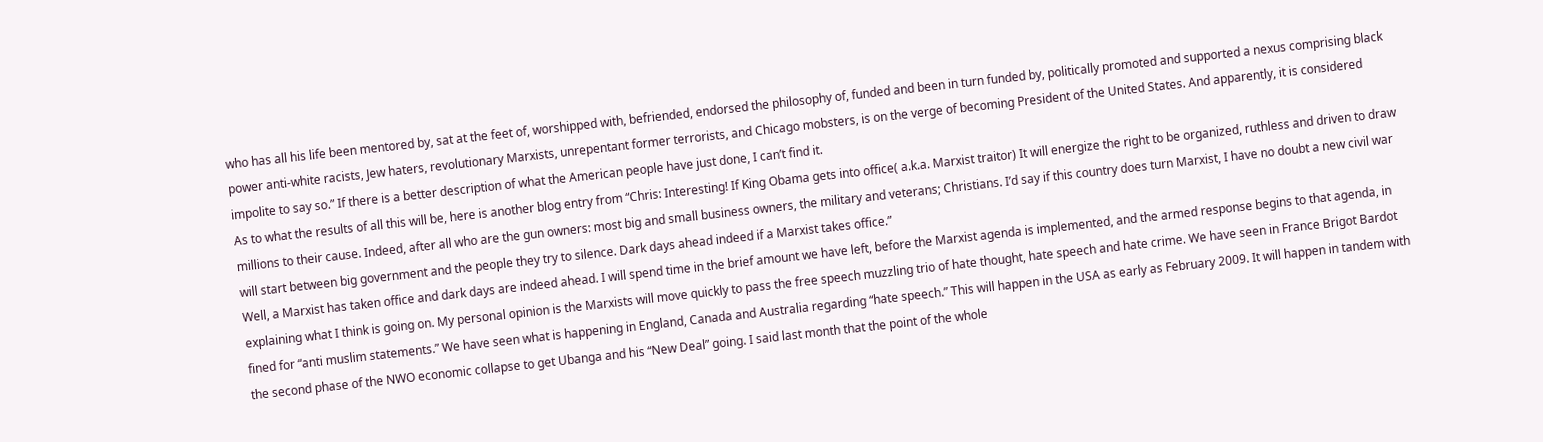who has all his life been mentored by, sat at the feet of, worshipped with, befriended, endorsed the philosophy of, funded and been in turn funded by, politically promoted and supported a nexus comprising black power anti-white racists, Jew haters, revolutionary Marxists, unrepentant former terrorists, and Chicago mobsters, is on the verge of becoming President of the United States. And apparently, it is considered impolite to say so.” If there is a better description of what the American people have just done, I can’t find it.
As to what the results of all this will be, here is another blog entry from “Chris: Interesting! If King Obama gets into office( a.k.a. Marxist traitor) It will energize the right to be organized, ruthless and driven to draw millions to their cause. Indeed, after all who are the gun owners: most big and small business owners, the military and veterans; Christians. I’d say if this country does turn Marxist, I have no doubt a new civil war will start between big government and the people they try to silence. Dark days ahead indeed if a Marxist takes office.”
Well, a Marxist has taken office and dark days are indeed ahead. I will spend time in the brief amount we have left, before the Marxist agenda is implemented, and the armed response begins to that agenda, in explaining what I think is going on. My personal opinion is the Marxists will move quickly to pass the free speech muzzling trio of hate thought, hate speech and hate crime. We have seen in France Brigot Bardot fined for “anti muslim statements.” We have seen what is happening in England, Canada and Australia regarding “hate speech.” This will happen in the USA as early as February 2009. It will happen in tandem with the second phase of the NWO economic collapse to get Ubanga and his “New Deal” going. I said last month that the point of the whole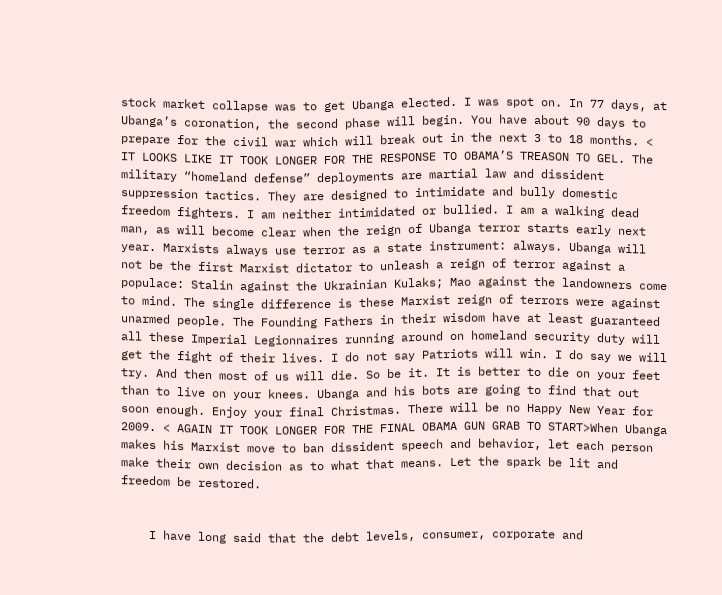stock market collapse was to get Ubanga elected. I was spot on. In 77 days, at Ubanga’s coronation, the second phase will begin. You have about 90 days to prepare for the civil war which will break out in the next 3 to 18 months. < IT LOOKS LIKE IT TOOK LONGER FOR THE RESPONSE TO OBAMA’S TREASON TO GEL. The military “homeland defense” deployments are martial law and dissident suppression tactics. They are designed to intimidate and bully domestic freedom fighters. I am neither intimidated or bullied. I am a walking dead man, as will become clear when the reign of Ubanga terror starts early next year. Marxists always use terror as a state instrument: always. Ubanga will not be the first Marxist dictator to unleash a reign of terror against a populace: Stalin against the Ukrainian Kulaks; Mao against the landowners come to mind. The single difference is these Marxist reign of terrors were against unarmed people. The Founding Fathers in their wisdom have at least guaranteed all these Imperial Legionnaires running around on homeland security duty will get the fight of their lives. I do not say Patriots will win. I do say we will try. And then most of us will die. So be it. It is better to die on your feet than to live on your knees. Ubanga and his bots are going to find that out soon enough. Enjoy your final Christmas. There will be no Happy New Year for 2009. < AGAIN IT TOOK LONGER FOR THE FINAL OBAMA GUN GRAB TO START>When Ubanga makes his Marxist move to ban dissident speech and behavior, let each person make their own decision as to what that means. Let the spark be lit and freedom be restored.


    I have long said that the debt levels, consumer, corporate and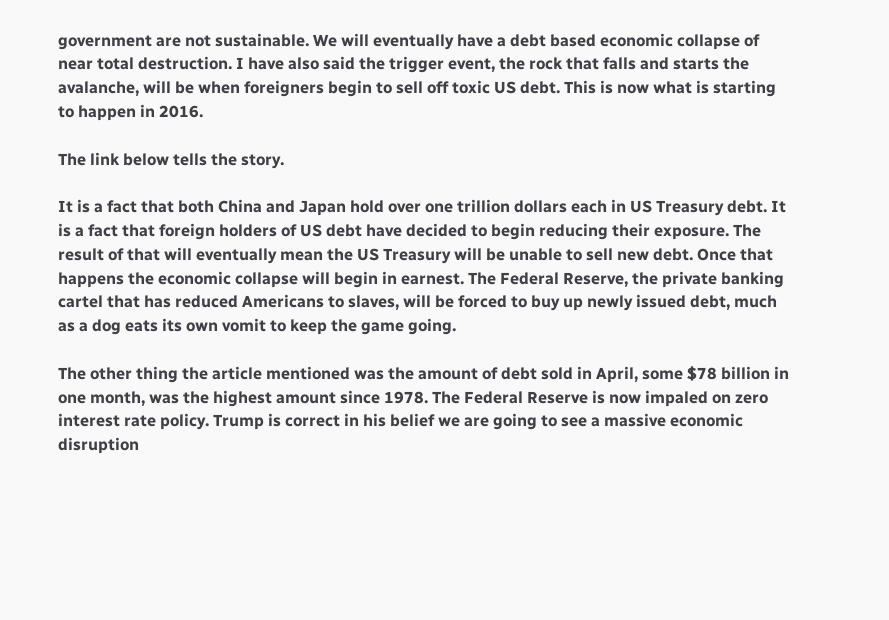government are not sustainable. We will eventually have a debt based economic collapse of near total destruction. I have also said the trigger event, the rock that falls and starts the avalanche, will be when foreigners begin to sell off toxic US debt. This is now what is starting to happen in 2016.

The link below tells the story.

It is a fact that both China and Japan hold over one trillion dollars each in US Treasury debt. It is a fact that foreign holders of US debt have decided to begin reducing their exposure. The result of that will eventually mean the US Treasury will be unable to sell new debt. Once that happens the economic collapse will begin in earnest. The Federal Reserve, the private banking cartel that has reduced Americans to slaves, will be forced to buy up newly issued debt, much as a dog eats its own vomit to keep the game going.

The other thing the article mentioned was the amount of debt sold in April, some $78 billion in one month, was the highest amount since 1978. The Federal Reserve is now impaled on zero interest rate policy. Trump is correct in his belief we are going to see a massive economic disruption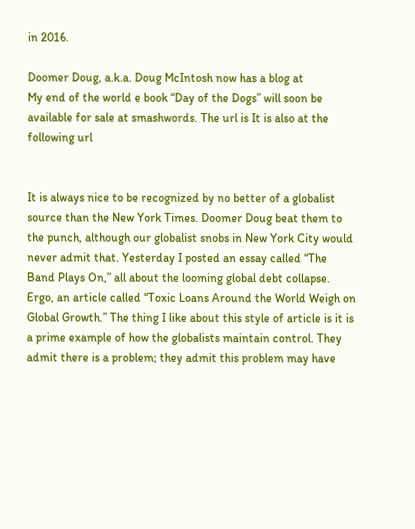in 2016.

Doomer Doug, a.k.a. Doug McIntosh now has a blog at
My end of the world e book “Day of the Dogs” will soon be available for sale at smashwords. The url is It is also at the following url


It is always nice to be recognized by no better of a globalist source than the New York Times. Doomer Doug beat them to the punch, although our globalist snobs in New York City would never admit that. Yesterday I posted an essay called “The Band Plays On,” all about the looming global debt collapse. Ergo, an article called “Toxic Loans Around the World Weigh on Global Growth.” The thing I like about this style of article is it is a prime example of how the globalists maintain control. They admit there is a problem; they admit this problem may have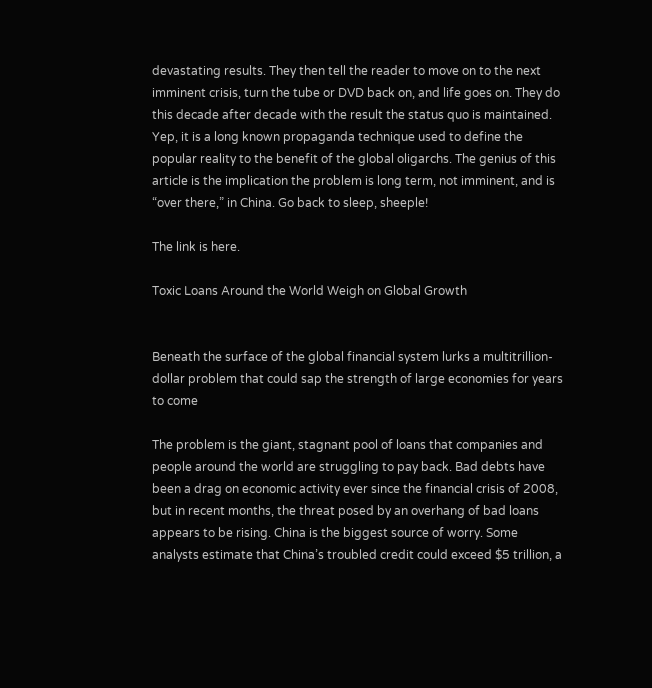devastating results. They then tell the reader to move on to the next imminent crisis, turn the tube or DVD back on, and life goes on. They do this decade after decade with the result the status quo is maintained. Yep, it is a long known propaganda technique used to define the popular reality to the benefit of the global oligarchs. The genius of this article is the implication the problem is long term, not imminent, and is “over there,” in China. Go back to sleep, sheeple!

The link is here.

Toxic Loans Around the World Weigh on Global Growth


Beneath the surface of the global financial system lurks a multitrillion-dollar problem that could sap the strength of large economies for years to come

The problem is the giant, stagnant pool of loans that companies and people around the world are struggling to pay back. Bad debts have been a drag on economic activity ever since the financial crisis of 2008, but in recent months, the threat posed by an overhang of bad loans appears to be rising. China is the biggest source of worry. Some analysts estimate that China’s troubled credit could exceed $5 trillion, a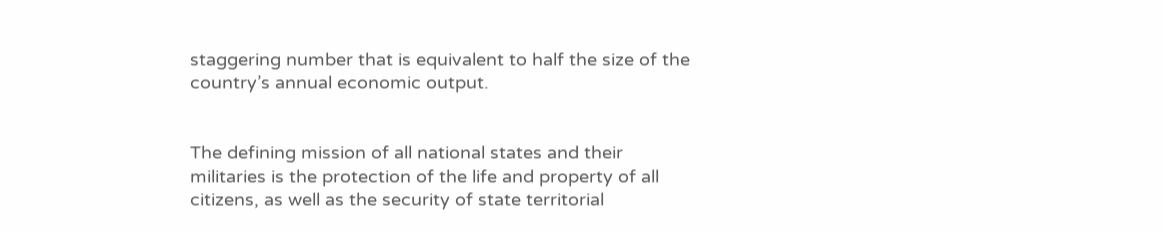staggering number that is equivalent to half the size of the country’s annual economic output.


The defining mission of all national states and their militaries is the protection of the life and property of all citizens, as well as the security of state territorial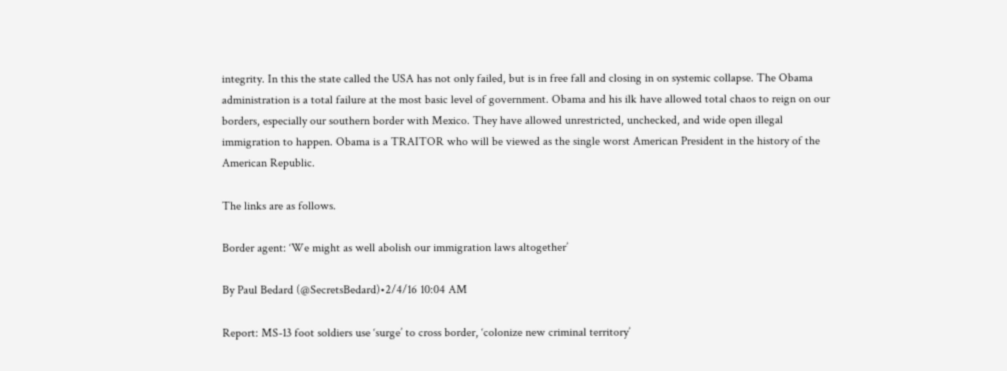integrity. In this the state called the USA has not only failed, but is in free fall and closing in on systemic collapse. The Obama administration is a total failure at the most basic level of government. Obama and his ilk have allowed total chaos to reign on our borders, especially our southern border with Mexico. They have allowed unrestricted, unchecked, and wide open illegal immigration to happen. Obama is a TRAITOR who will be viewed as the single worst American President in the history of the American Republic.

The links are as follows.

Border agent: ‘We might as well abolish our immigration laws altogether’

By Paul Bedard (@SecretsBedard)•2/4/16 10:04 AM

Report: MS-13 foot soldiers use ‘surge’ to cross border, ‘colonize new criminal territory’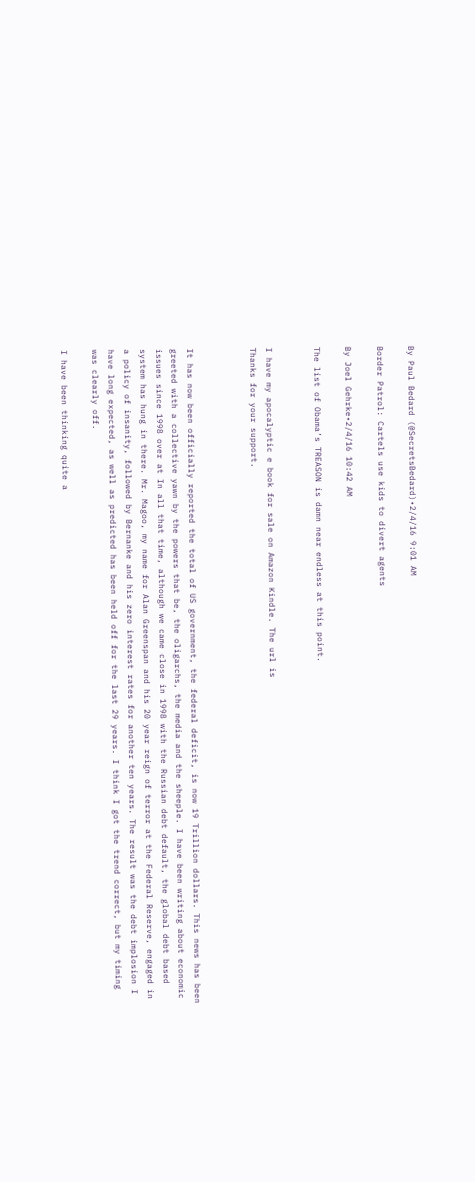By Paul Bedard (@SecretsBedard)•2/4/16 9:01 AM

Border Patrol: Cartels use kids to divert agents

By Joel Gehrke•2/4/16 10:42 AM

The list of Obama’s TREASON is damn near endless at this point.


I have my apocalyptic e book for sale on Amazon Kindle. The url is
Thanks for your support.



It has now been officially reported the total of US government, the federal deficit, is now 19 Trillion dollars. This news has been greeted with a collective yawn by the powers that be, the oligarchs, the media and the sheeple. I have been writing about economic issues since 1998 over at In all that time, although we came close in 1998 with the Russian debt default, the global debt based system has hung in there. Mr. Magoo, my name for Alan Greenspan and his 20 year reign of terror at the Federal Reserve, engaged in a policy of insanity, followed by Bernanke and his zero interest rates for another ten years. The result was the debt implosion I have long expected, as well as predicted has been held off for the last 29 years. I think I got the trend correct, but my timing was clearly off.

I have been thinking quite a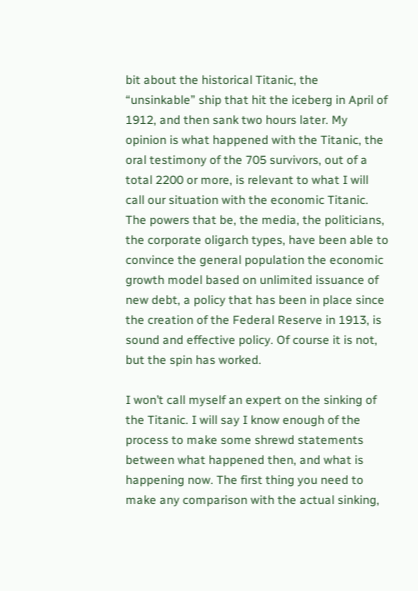bit about the historical Titanic, the “unsinkable” ship that hit the iceberg in April of 1912, and then sank two hours later. My opinion is what happened with the Titanic, the oral testimony of the 705 survivors, out of a total 2200 or more, is relevant to what I will call our situation with the economic Titanic. The powers that be, the media, the politicians, the corporate oligarch types, have been able to convince the general population the economic growth model based on unlimited issuance of new debt, a policy that has been in place since the creation of the Federal Reserve in 1913, is sound and effective policy. Of course it is not, but the spin has worked.

I won’t call myself an expert on the sinking of the Titanic. I will say I know enough of the process to make some shrewd statements between what happened then, and what is happening now. The first thing you need to make any comparison with the actual sinking,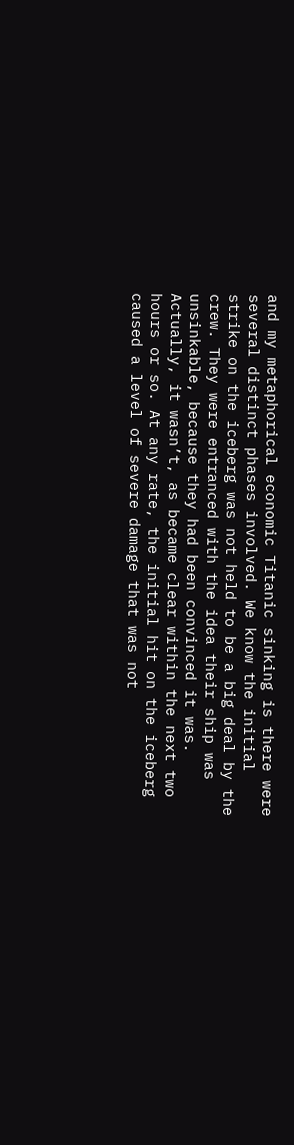and my metaphorical economic Titanic sinking is there were several distinct phases involved. We know the initial strike on the iceberg was not held to be a big deal by the crew. They were entranced with the idea their ship was unsinkable, because they had been convinced it was. Actually, it wasn’t, as became clear within the next two hours or so. At any rate, the initial hit on the iceberg caused a level of severe damage that was not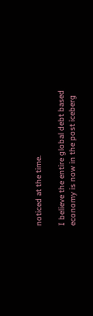noticed at the time.

I believe the entire global debt based economy is now in the post iceberg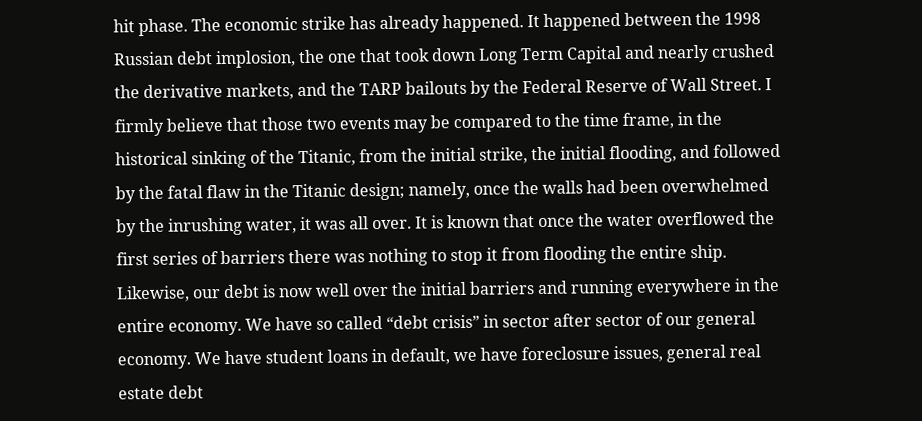hit phase. The economic strike has already happened. It happened between the 1998 Russian debt implosion, the one that took down Long Term Capital and nearly crushed the derivative markets, and the TARP bailouts by the Federal Reserve of Wall Street. I firmly believe that those two events may be compared to the time frame, in the historical sinking of the Titanic, from the initial strike, the initial flooding, and followed by the fatal flaw in the Titanic design; namely, once the walls had been overwhelmed by the inrushing water, it was all over. It is known that once the water overflowed the first series of barriers there was nothing to stop it from flooding the entire ship. Likewise, our debt is now well over the initial barriers and running everywhere in the entire economy. We have so called “debt crisis” in sector after sector of our general economy. We have student loans in default, we have foreclosure issues, general real estate debt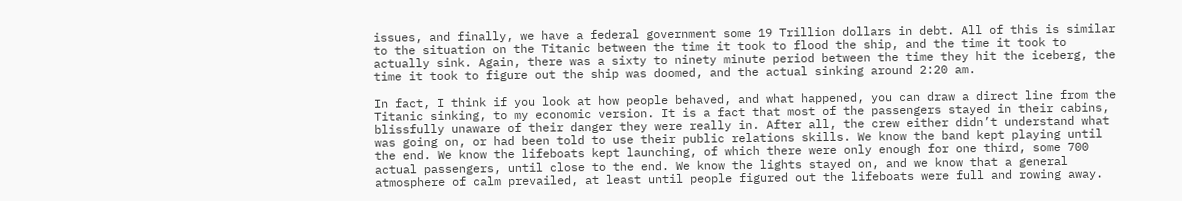issues, and finally, we have a federal government some 19 Trillion dollars in debt. All of this is similar to the situation on the Titanic between the time it took to flood the ship, and the time it took to actually sink. Again, there was a sixty to ninety minute period between the time they hit the iceberg, the time it took to figure out the ship was doomed, and the actual sinking around 2:20 am.

In fact, I think if you look at how people behaved, and what happened, you can draw a direct line from the Titanic sinking, to my economic version. It is a fact that most of the passengers stayed in their cabins, blissfully unaware of their danger they were really in. After all, the crew either didn’t understand what was going on, or had been told to use their public relations skills. We know the band kept playing until the end. We know the lifeboats kept launching, of which there were only enough for one third, some 700 actual passengers, until close to the end. We know the lights stayed on, and we know that a general atmosphere of calm prevailed, at least until people figured out the lifeboats were full and rowing away.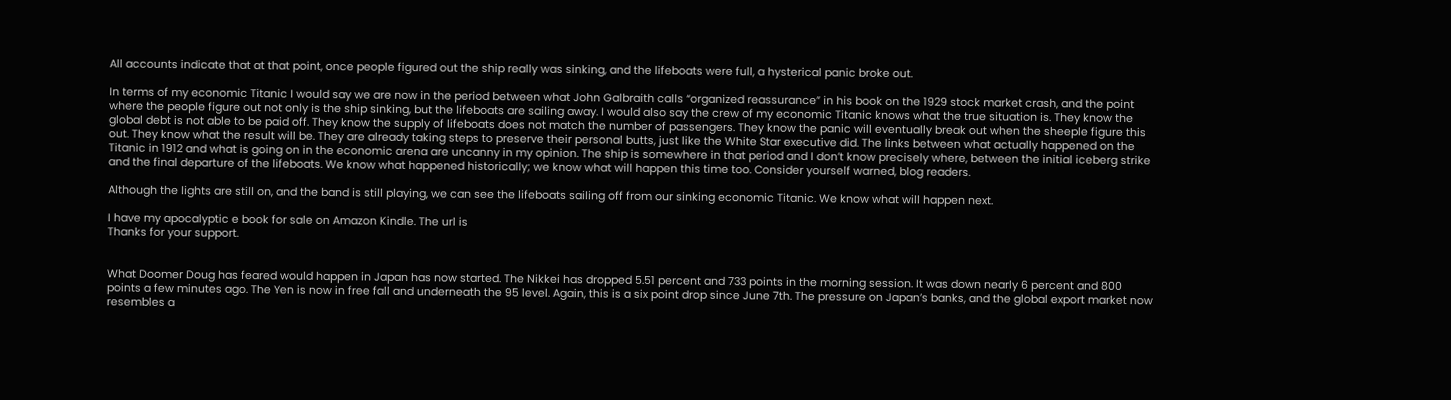All accounts indicate that at that point, once people figured out the ship really was sinking, and the lifeboats were full, a hysterical panic broke out.

In terms of my economic Titanic I would say we are now in the period between what John Galbraith calls “organized reassurance” in his book on the 1929 stock market crash, and the point where the people figure out not only is the ship sinking, but the lifeboats are sailing away. I would also say the crew of my economic Titanic knows what the true situation is. They know the global debt is not able to be paid off. They know the supply of lifeboats does not match the number of passengers. They know the panic will eventually break out when the sheeple figure this out. They know what the result will be. They are already taking steps to preserve their personal butts, just like the White Star executive did. The links between what actually happened on the Titanic in 1912 and what is going on in the economic arena are uncanny in my opinion. The ship is somewhere in that period and I don’t know precisely where, between the initial iceberg strike and the final departure of the lifeboats. We know what happened historically; we know what will happen this time too. Consider yourself warned, blog readers.

Although the lights are still on, and the band is still playing, we can see the lifeboats sailing off from our sinking economic Titanic. We know what will happen next.

I have my apocalyptic e book for sale on Amazon Kindle. The url is
Thanks for your support.


What Doomer Doug has feared would happen in Japan has now started. The Nikkei has dropped 5.51 percent and 733 points in the morning session. It was down nearly 6 percent and 800 points a few minutes ago. The Yen is now in free fall and underneath the 95 level. Again, this is a six point drop since June 7th. The pressure on Japan’s banks, and the global export market now resembles a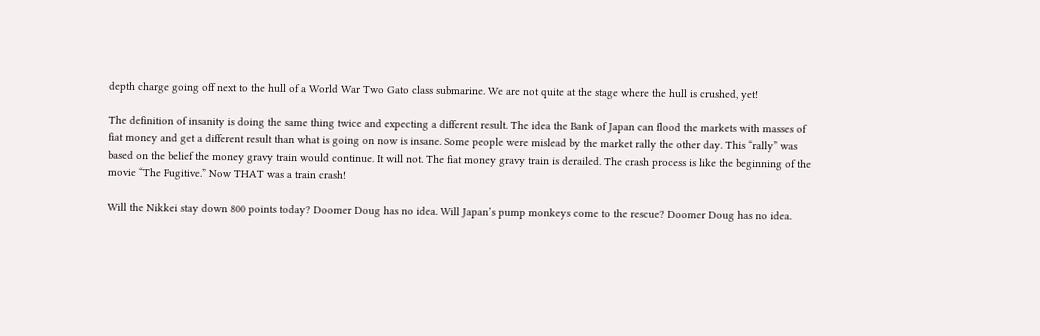depth charge going off next to the hull of a World War Two Gato class submarine. We are not quite at the stage where the hull is crushed, yet!

The definition of insanity is doing the same thing twice and expecting a different result. The idea the Bank of Japan can flood the markets with masses of fiat money and get a different result than what is going on now is insane. Some people were mislead by the market rally the other day. This “rally” was based on the belief the money gravy train would continue. It will not. The fiat money gravy train is derailed. The crash process is like the beginning of the movie “The Fugitive.” Now THAT was a train crash!

Will the Nikkei stay down 800 points today? Doomer Doug has no idea. Will Japan’s pump monkeys come to the rescue? Doomer Doug has no idea.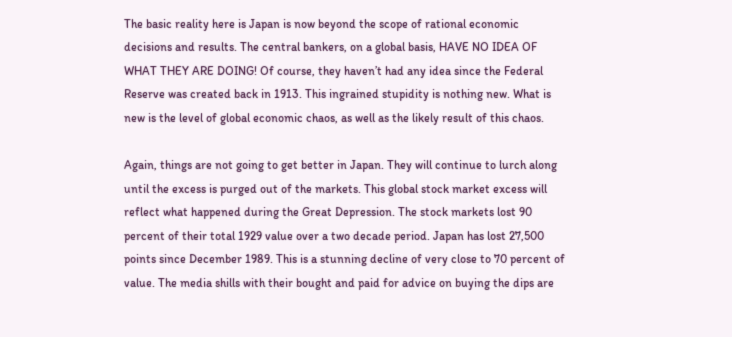The basic reality here is Japan is now beyond the scope of rational economic decisions and results. The central bankers, on a global basis, HAVE NO IDEA OF WHAT THEY ARE DOING! Of course, they haven’t had any idea since the Federal Reserve was created back in 1913. This ingrained stupidity is nothing new. What is new is the level of global economic chaos, as well as the likely result of this chaos.

Again, things are not going to get better in Japan. They will continue to lurch along until the excess is purged out of the markets. This global stock market excess will reflect what happened during the Great Depression. The stock markets lost 90 percent of their total 1929 value over a two decade period. Japan has lost 27,500 points since December 1989. This is a stunning decline of very close to 70 percent of value. The media shills with their bought and paid for advice on buying the dips are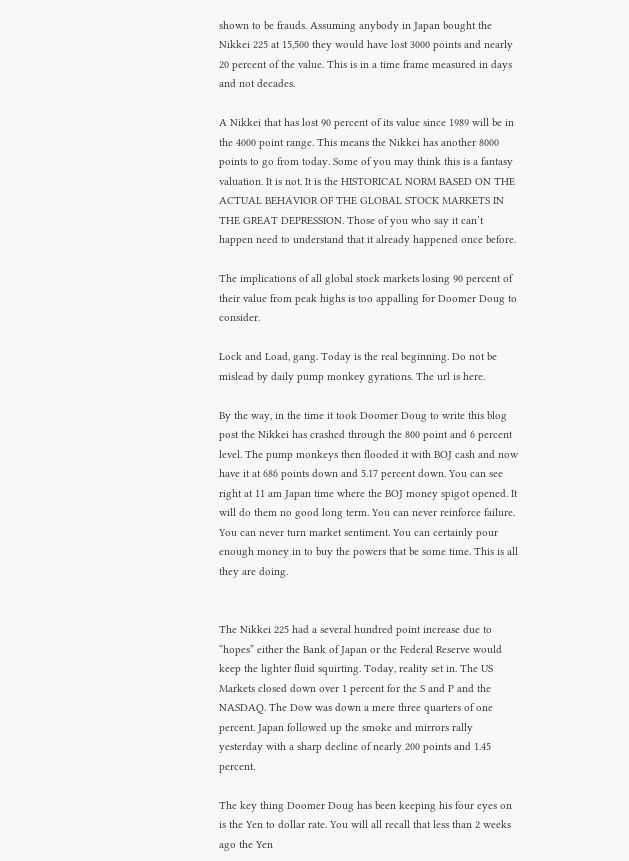shown to be frauds. Assuming anybody in Japan bought the Nikkei 225 at 15,500 they would have lost 3000 points and nearly 20 percent of the value. This is in a time frame measured in days and not decades.

A Nikkei that has lost 90 percent of its value since 1989 will be in the 4000 point range. This means the Nikkei has another 8000 points to go from today. Some of you may think this is a fantasy valuation. It is not. It is the HISTORICAL NORM BASED ON THE ACTUAL BEHAVIOR OF THE GLOBAL STOCK MARKETS IN THE GREAT DEPRESSION. Those of you who say it can’t happen need to understand that it already happened once before.

The implications of all global stock markets losing 90 percent of their value from peak highs is too appalling for Doomer Doug to consider.

Lock and Load, gang. Today is the real beginning. Do not be mislead by daily pump monkey gyrations. The url is here.

By the way, in the time it took Doomer Doug to write this blog post the Nikkei has crashed through the 800 point and 6 percent level. The pump monkeys then flooded it with BOJ cash and now have it at 686 points down and 5.17 percent down. You can see right at 11 am Japan time where the BOJ money spigot opened. It will do them no good long term. You can never reinforce failure. You can never turn market sentiment. You can certainly pour enough money in to buy the powers that be some time. This is all they are doing.


The Nikkei 225 had a several hundred point increase due to “hopes” either the Bank of Japan or the Federal Reserve would keep the lighter fluid squirting. Today, reality set in. The US Markets closed down over 1 percent for the S and P and the NASDAQ. The Dow was down a mere three quarters of one percent. Japan followed up the smoke and mirrors rally yesterday with a sharp decline of nearly 200 points and 1.45 percent.

The key thing Doomer Doug has been keeping his four eyes on is the Yen to dollar rate. You will all recall that less than 2 weeks ago the Yen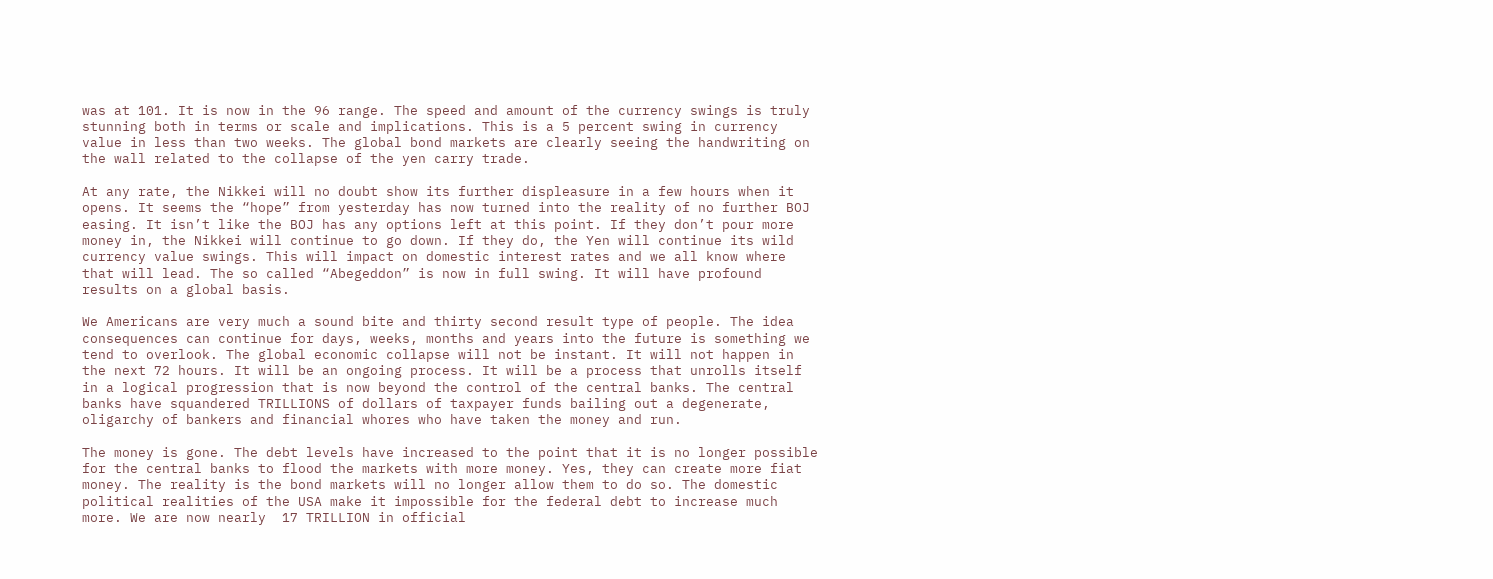was at 101. It is now in the 96 range. The speed and amount of the currency swings is truly stunning both in terms or scale and implications. This is a 5 percent swing in currency value in less than two weeks. The global bond markets are clearly seeing the handwriting on the wall related to the collapse of the yen carry trade.

At any rate, the Nikkei will no doubt show its further displeasure in a few hours when it opens. It seems the “hope” from yesterday has now turned into the reality of no further BOJ easing. It isn’t like the BOJ has any options left at this point. If they don’t pour more money in, the Nikkei will continue to go down. If they do, the Yen will continue its wild currency value swings. This will impact on domestic interest rates and we all know where that will lead. The so called “Abegeddon” is now in full swing. It will have profound results on a global basis.

We Americans are very much a sound bite and thirty second result type of people. The idea consequences can continue for days, weeks, months and years into the future is something we tend to overlook. The global economic collapse will not be instant. It will not happen in the next 72 hours. It will be an ongoing process. It will be a process that unrolls itself in a logical progression that is now beyond the control of the central banks. The central banks have squandered TRILLIONS of dollars of taxpayer funds bailing out a degenerate, oligarchy of bankers and financial whores who have taken the money and run.

The money is gone. The debt levels have increased to the point that it is no longer possible for the central banks to flood the markets with more money. Yes, they can create more fiat money. The reality is the bond markets will no longer allow them to do so. The domestic political realities of the USA make it impossible for the federal debt to increase much more. We are now nearly  17 TRILLION in official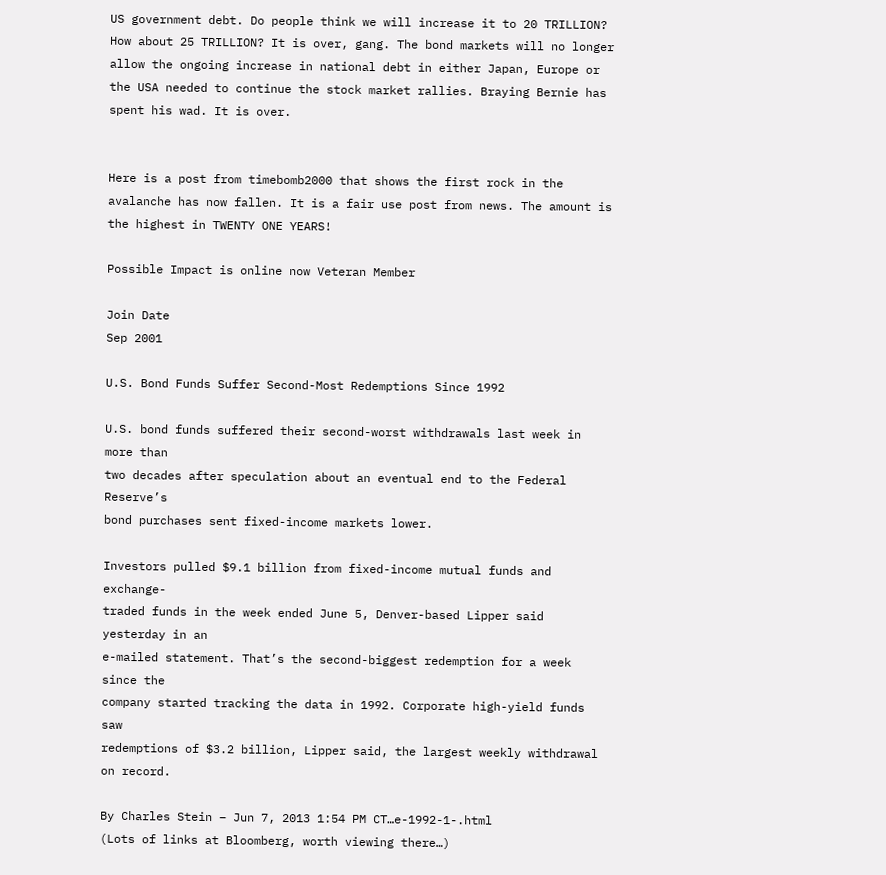US government debt. Do people think we will increase it to 20 TRILLION? How about 25 TRILLION? It is over, gang. The bond markets will no longer allow the ongoing increase in national debt in either Japan, Europe or the USA needed to continue the stock market rallies. Braying Bernie has spent his wad. It is over.


Here is a post from timebomb2000 that shows the first rock in the avalanche has now fallen. It is a fair use post from news. The amount is the highest in TWENTY ONE YEARS!

Possible Impact is online now Veteran Member

Join Date
Sep 2001

U.S. Bond Funds Suffer Second-Most Redemptions Since 1992

U.S. bond funds suffered their second-worst withdrawals last week in more than
two decades after speculation about an eventual end to the Federal Reserve’s
bond purchases sent fixed-income markets lower.

Investors pulled $9.1 billion from fixed-income mutual funds and exchange-
traded funds in the week ended June 5, Denver-based Lipper said yesterday in an
e-mailed statement. That’s the second-biggest redemption for a week since the
company started tracking the data in 1992. Corporate high-yield funds saw
redemptions of $3.2 billion, Lipper said, the largest weekly withdrawal on record.

By Charles Stein – Jun 7, 2013 1:54 PM CT…e-1992-1-.html
(Lots of links at Bloomberg, worth viewing there…)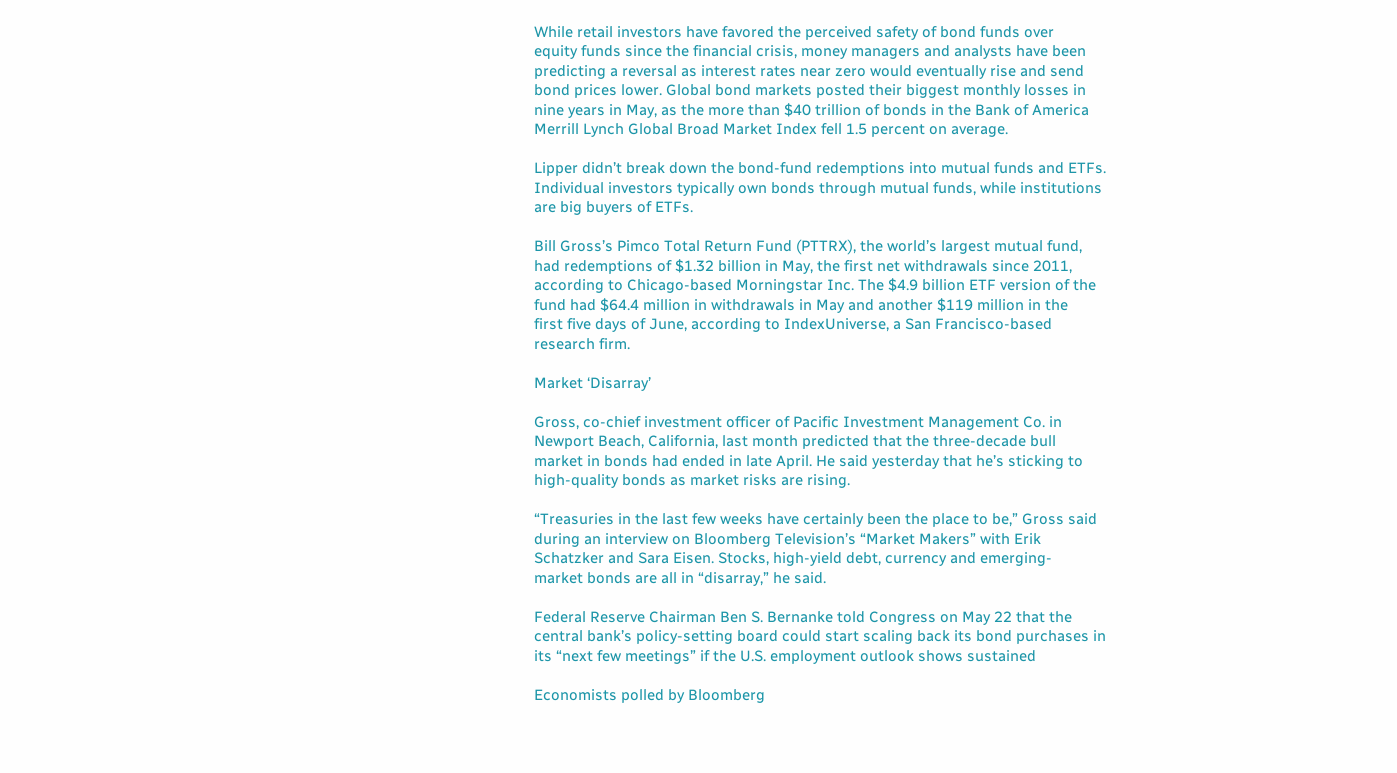While retail investors have favored the perceived safety of bond funds over
equity funds since the financial crisis, money managers and analysts have been
predicting a reversal as interest rates near zero would eventually rise and send
bond prices lower. Global bond markets posted their biggest monthly losses in
nine years in May, as the more than $40 trillion of bonds in the Bank of America
Merrill Lynch Global Broad Market Index fell 1.5 percent on average.

Lipper didn’t break down the bond-fund redemptions into mutual funds and ETFs.
Individual investors typically own bonds through mutual funds, while institutions
are big buyers of ETFs.

Bill Gross’s Pimco Total Return Fund (PTTRX), the world’s largest mutual fund,
had redemptions of $1.32 billion in May, the first net withdrawals since 2011,
according to Chicago-based Morningstar Inc. The $4.9 billion ETF version of the
fund had $64.4 million in withdrawals in May and another $119 million in the
first five days of June, according to IndexUniverse, a San Francisco-based
research firm.

Market ‘Disarray’

Gross, co-chief investment officer of Pacific Investment Management Co. in
Newport Beach, California, last month predicted that the three-decade bull
market in bonds had ended in late April. He said yesterday that he’s sticking to
high-quality bonds as market risks are rising.

“Treasuries in the last few weeks have certainly been the place to be,” Gross said
during an interview on Bloomberg Television’s “Market Makers” with Erik
Schatzker and Sara Eisen. Stocks, high-yield debt, currency and emerging-
market bonds are all in “disarray,” he said.

Federal Reserve Chairman Ben S. Bernanke told Congress on May 22 that the
central bank’s policy-setting board could start scaling back its bond purchases in
its “next few meetings” if the U.S. employment outlook shows sustained

Economists polled by Bloomberg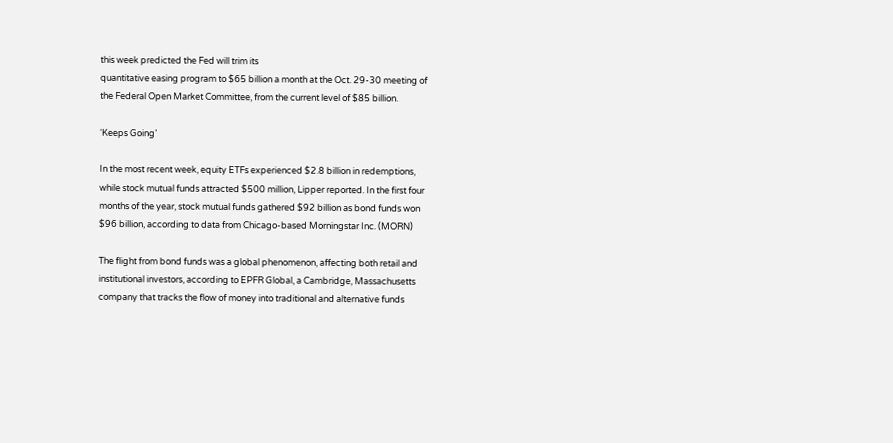this week predicted the Fed will trim its
quantitative easing program to $65 billion a month at the Oct. 29-30 meeting of
the Federal Open Market Committee, from the current level of $85 billion.

‘Keeps Going’

In the most recent week, equity ETFs experienced $2.8 billion in redemptions,
while stock mutual funds attracted $500 million, Lipper reported. In the first four
months of the year, stock mutual funds gathered $92 billion as bond funds won
$96 billion, according to data from Chicago-based Morningstar Inc. (MORN)

The flight from bond funds was a global phenomenon, affecting both retail and
institutional investors, according to EPFR Global, a Cambridge, Massachusetts
company that tracks the flow of money into traditional and alternative funds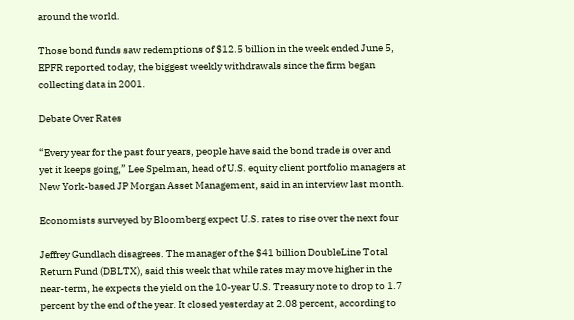around the world.

Those bond funds saw redemptions of $12.5 billion in the week ended June 5,
EPFR reported today, the biggest weekly withdrawals since the firm began
collecting data in 2001.

Debate Over Rates

“Every year for the past four years, people have said the bond trade is over and
yet it keeps going,” Lee Spelman, head of U.S. equity client portfolio managers at
New York-based JP Morgan Asset Management, said in an interview last month.

Economists surveyed by Bloomberg expect U.S. rates to rise over the next four

Jeffrey Gundlach disagrees. The manager of the $41 billion DoubleLine Total
Return Fund (DBLTX), said this week that while rates may move higher in the
near-term, he expects the yield on the 10-year U.S. Treasury note to drop to 1.7
percent by the end of the year. It closed yesterday at 2.08 percent, according to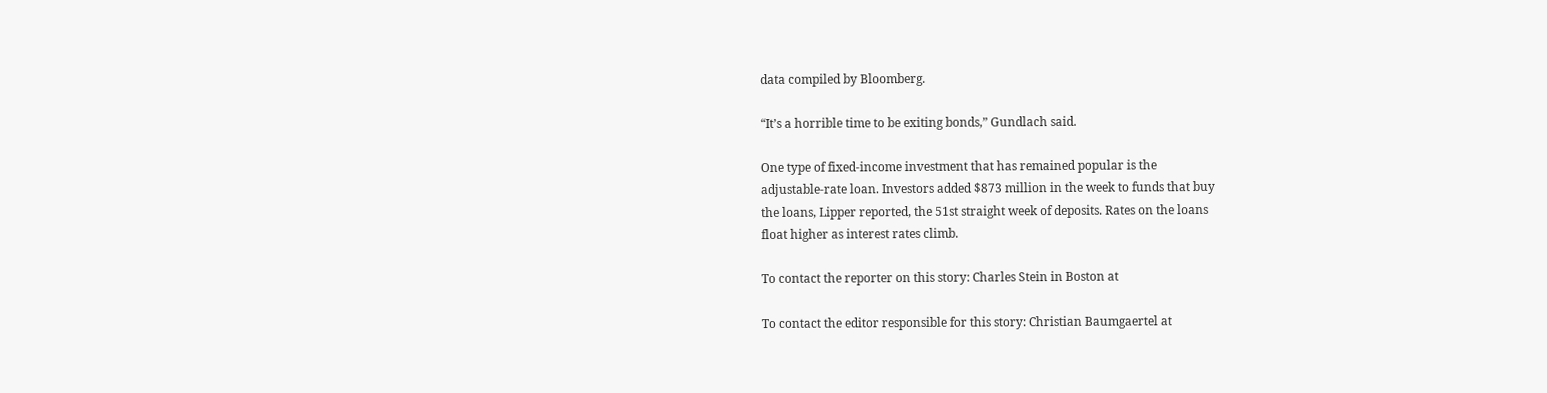data compiled by Bloomberg.

“It’s a horrible time to be exiting bonds,” Gundlach said.

One type of fixed-income investment that has remained popular is the
adjustable-rate loan. Investors added $873 million in the week to funds that buy
the loans, Lipper reported, the 51st straight week of deposits. Rates on the loans
float higher as interest rates climb.

To contact the reporter on this story: Charles Stein in Boston at

To contact the editor responsible for this story: Christian Baumgaertel at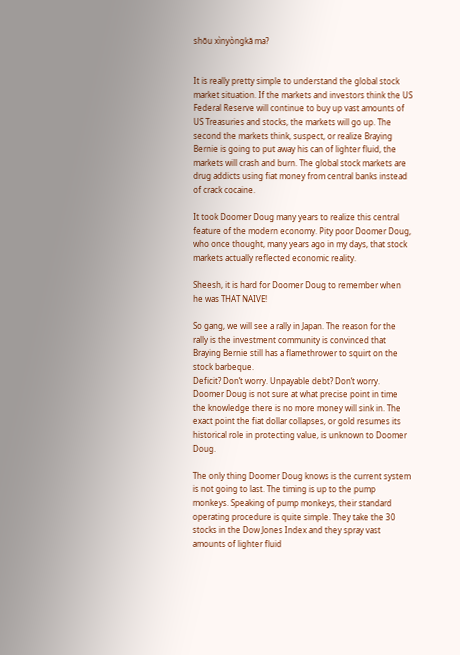shōu xìnyòngkă ma?


It is really pretty simple to understand the global stock market situation. If the markets and investors think the US Federal Reserve will continue to buy up vast amounts of US Treasuries and stocks, the markets will go up. The second the markets think, suspect, or realize Braying Bernie is going to put away his can of lighter fluid, the markets will crash and burn. The global stock markets are drug addicts using fiat money from central banks instead of crack cocaine.

It took Doomer Doug many years to realize this central feature of the modern economy. Pity poor Doomer Doug, who once thought, many years ago in my days, that stock markets actually reflected economic reality.

Sheesh, it is hard for Doomer Doug to remember when he was THAT NAIVE!

So gang, we will see a rally in Japan. The reason for the rally is the investment community is convinced that Braying Bernie still has a flamethrower to squirt on the stock barbeque.
Deficit? Don’t worry. Unpayable debt? Don’t worry.
Doomer Doug is not sure at what precise point in time the knowledge there is no more money will sink in. The exact point the fiat dollar collapses, or gold resumes its historical role in protecting value, is unknown to Doomer Doug.

The only thing Doomer Doug knows is the current system is not going to last. The timing is up to the pump monkeys. Speaking of pump monkeys, their standard operating procedure is quite simple. They take the 30 stocks in the Dow Jones Index and they spray vast amounts of lighter fluid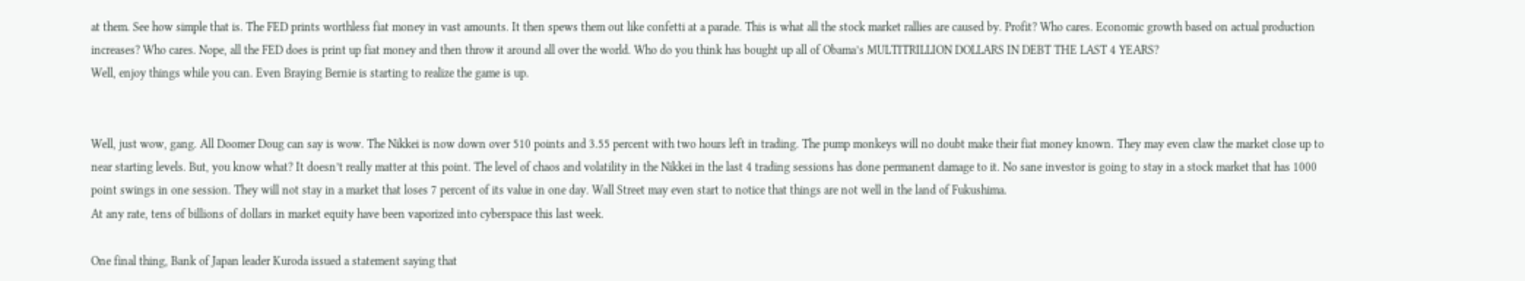at them. See how simple that is. The FED prints worthless fiat money in vast amounts. It then spews them out like confetti at a parade. This is what all the stock market rallies are caused by. Profit? Who cares. Economic growth based on actual production increases? Who cares. Nope, all the FED does is print up fiat money and then throw it around all over the world. Who do you think has bought up all of Obama’s MULTITRILLION DOLLARS IN DEBT THE LAST 4 YEARS?
Well, enjoy things while you can. Even Braying Bernie is starting to realize the game is up.


Well, just wow, gang. All Doomer Doug can say is wow. The Nikkei is now down over 510 points and 3.55 percent with two hours left in trading. The pump monkeys will no doubt make their fiat money known. They may even claw the market close up to near starting levels. But, you know what? It doesn’t really matter at this point. The level of chaos and volatility in the Nikkei in the last 4 trading sessions has done permanent damage to it. No sane investor is going to stay in a stock market that has 1000 point swings in one session. They will not stay in a market that loses 7 percent of its value in one day. Wall Street may even start to notice that things are not well in the land of Fukushima.
At any rate, tens of billions of dollars in market equity have been vaporized into cyberspace this last week.

One final thing, Bank of Japan leader Kuroda issued a statement saying that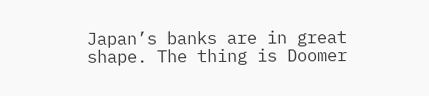Japan’s banks are in great shape. The thing is Doomer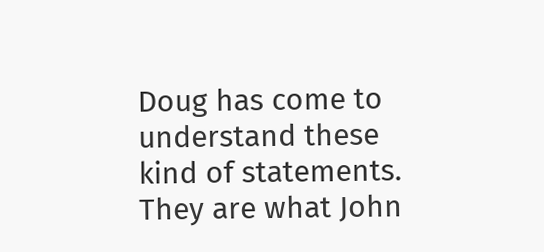Doug has come to understand these kind of statements. They are what John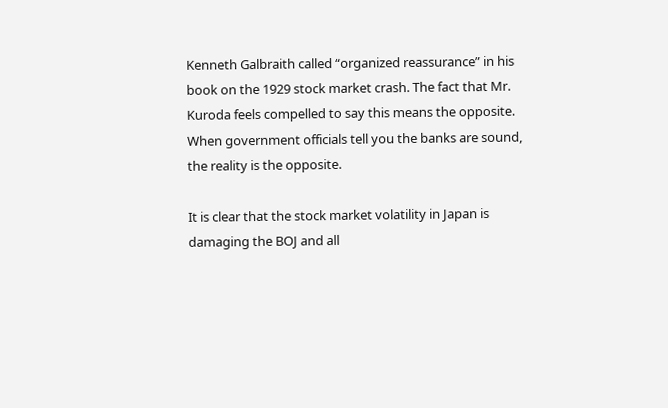Kenneth Galbraith called “organized reassurance” in his book on the 1929 stock market crash. The fact that Mr. Kuroda feels compelled to say this means the opposite. When government officials tell you the banks are sound, the reality is the opposite.

It is clear that the stock market volatility in Japan is damaging the BOJ and all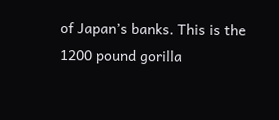of Japan’s banks. This is the 1200 pound gorilla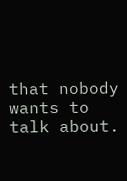that nobody wants to talk about.